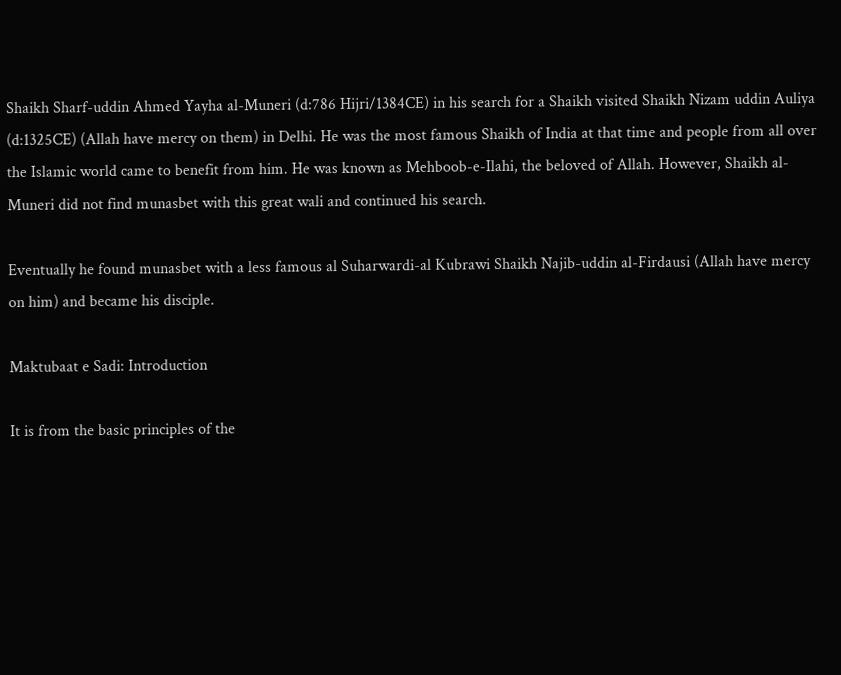Shaikh Sharf-uddin Ahmed Yayha al-Muneri (d:786 Hijri/1384CE) in his search for a Shaikh visited Shaikh Nizam uddin Auliya (d:1325CE) (Allah have mercy on them) in Delhi. He was the most famous Shaikh of India at that time and people from all over the Islamic world came to benefit from him. He was known as Mehboob-e-Ilahi, the beloved of Allah. However, Shaikh al-Muneri did not find munasbet with this great wali and continued his search.

Eventually he found munasbet with a less famous al Suharwardi-al Kubrawi Shaikh Najib-uddin al-Firdausi (Allah have mercy on him) and became his disciple.

Maktubaat e Sadi: Introduction

It is from the basic principles of the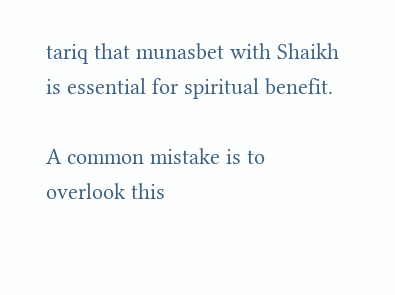tariq that munasbet with Shaikh is essential for spiritual benefit.

A common mistake is to overlook this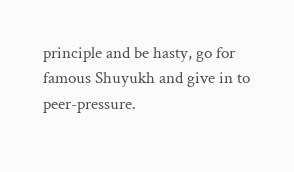principle and be hasty, go for famous Shuyukh and give in to peer-pressure.